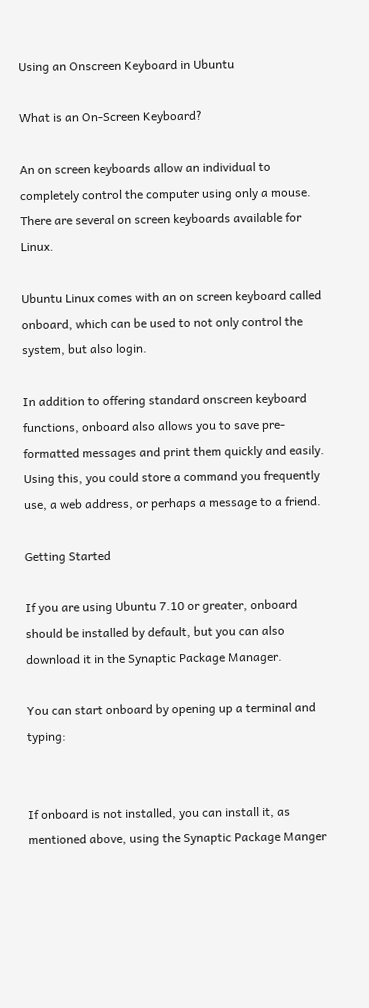Using an Onscreen Keyboard in Ubuntu

What is an On-Screen Keyboard?

An on screen keyboards allow an individual to completely control the computer using only a mouse. There are several on screen keyboards available for Linux.

Ubuntu Linux comes with an on screen keyboard called onboard, which can be used to not only control the system, but also login.

In addition to offering standard onscreen keyboard functions, onboard also allows you to save pre-formatted messages and print them quickly and easily. Using this, you could store a command you frequently use, a web address, or perhaps a message to a friend.

Getting Started

If you are using Ubuntu 7.10 or greater, onboard should be installed by default, but you can also download it in the Synaptic Package Manager.

You can start onboard by opening up a terminal and typing:


If onboard is not installed, you can install it, as mentioned above, using the Synaptic Package Manger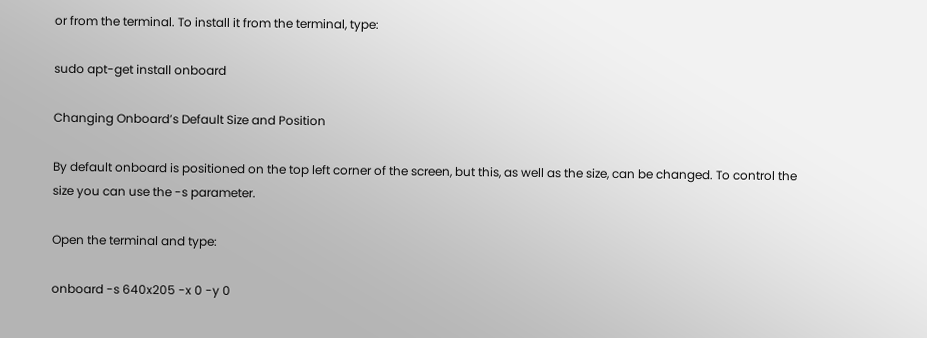or from the terminal. To install it from the terminal, type:

sudo apt-get install onboard

Changing Onboard’s Default Size and Position

By default onboard is positioned on the top left corner of the screen, but this, as well as the size, can be changed. To control the size you can use the -s parameter.

Open the terminal and type:

onboard -s 640x205 -x 0 -y 0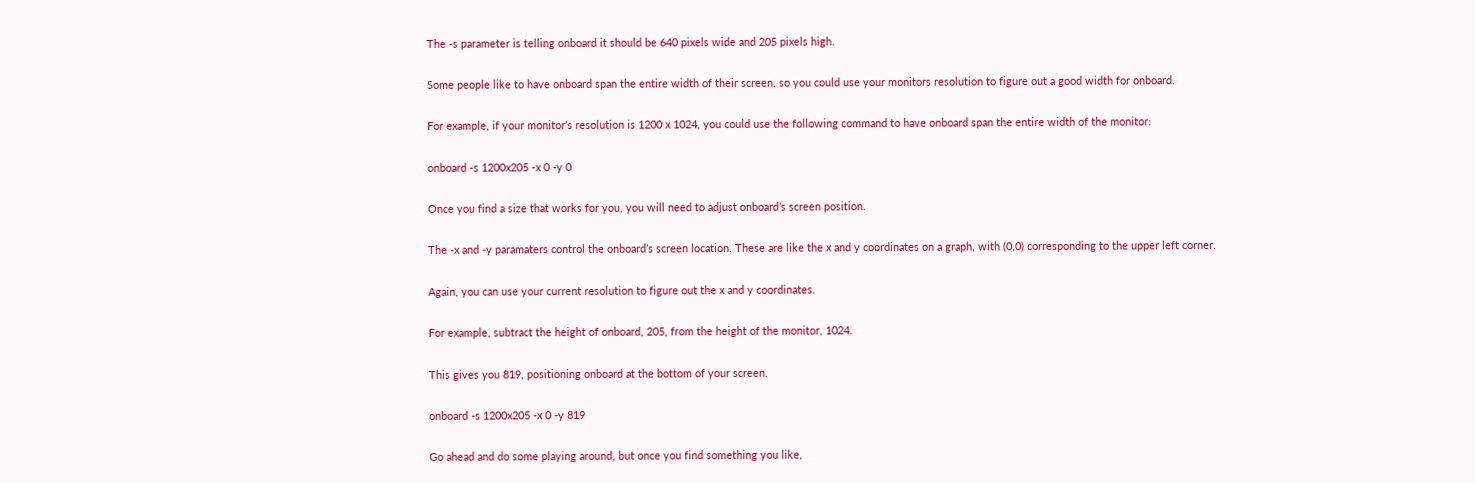The -s parameter is telling onboard it should be 640 pixels wide and 205 pixels high.

Some people like to have onboard span the entire width of their screen, so you could use your monitors resolution to figure out a good width for onboard.

For example, if your monitor’s resolution is 1200 x 1024, you could use the following command to have onboard span the entire width of the monitor:

onboard -s 1200x205 -x 0 -y 0

Once you find a size that works for you, you will need to adjust onboard’s screen position.

The -x and -y paramaters control the onboard’s screen location. These are like the x and y coordinates on a graph, with (0,0) corresponding to the upper left corner.

Again, you can use your current resolution to figure out the x and y coordinates.

For example, subtract the height of onboard, 205, from the height of the monitor, 1024.

This gives you 819, positioning onboard at the bottom of your screen.

onboard -s 1200x205 -x 0 -y 819

Go ahead and do some playing around, but once you find something you like,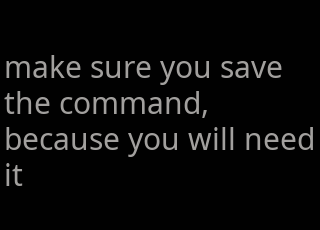make sure you save the command, because you will need it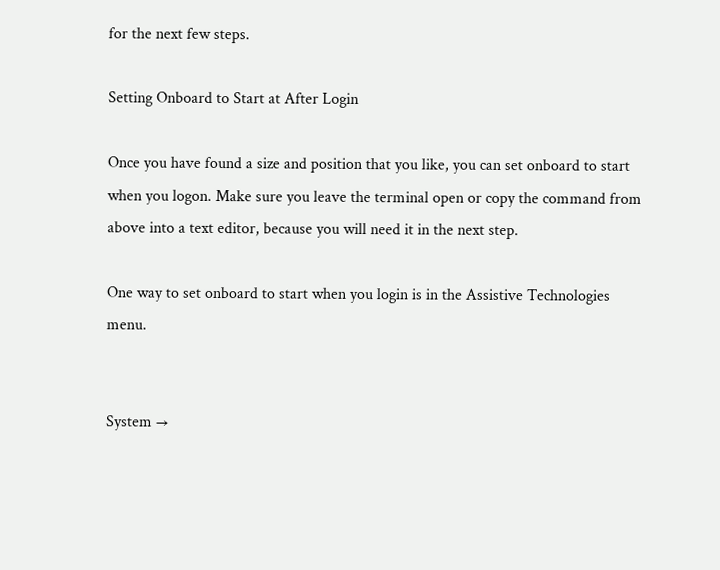for the next few steps.

Setting Onboard to Start at After Login

Once you have found a size and position that you like, you can set onboard to start when you logon. Make sure you leave the terminal open or copy the command from above into a text editor, because you will need it in the next step.

One way to set onboard to start when you login is in the Assistive Technologies menu.


System →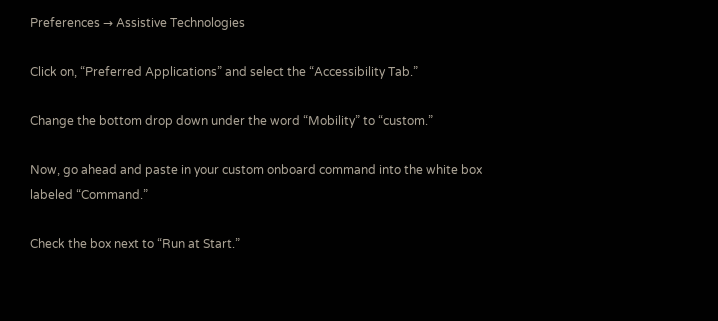Preferences → Assistive Technologies

Click on, “Preferred Applications” and select the “Accessibility Tab.”

Change the bottom drop down under the word “Mobility” to “custom.”

Now, go ahead and paste in your custom onboard command into the white box labeled “Command.”

Check the box next to “Run at Start.”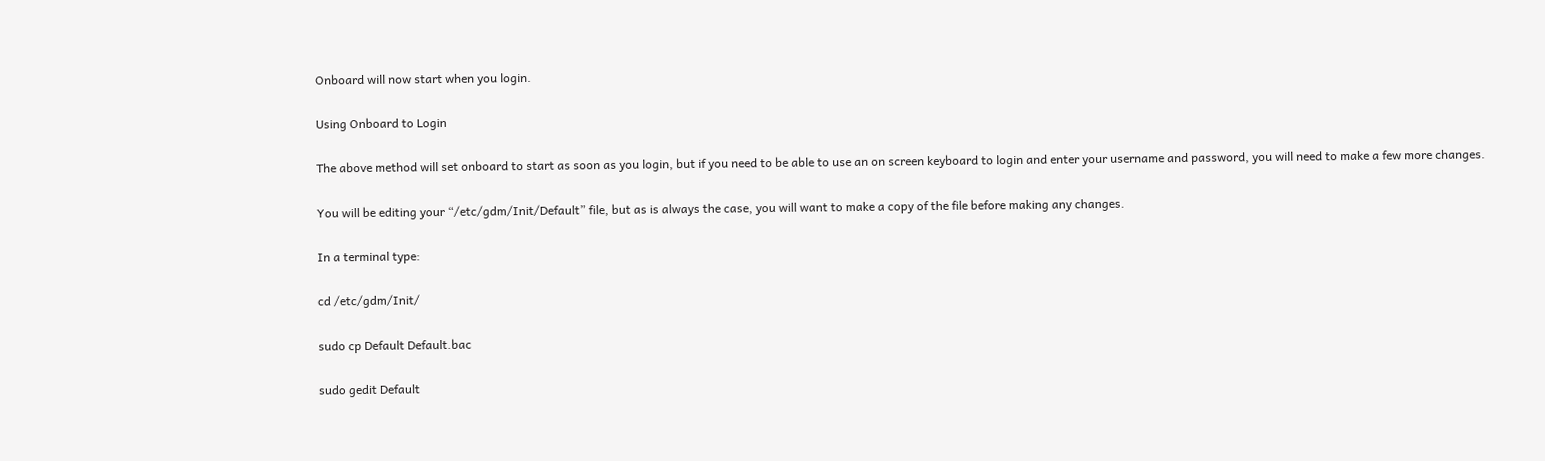Onboard will now start when you login.

Using Onboard to Login

The above method will set onboard to start as soon as you login, but if you need to be able to use an on screen keyboard to login and enter your username and password, you will need to make a few more changes.

You will be editing your “/etc/gdm/Init/Default” file, but as is always the case, you will want to make a copy of the file before making any changes.

In a terminal type:

cd /etc/gdm/Init/

sudo cp Default Default.bac

sudo gedit Default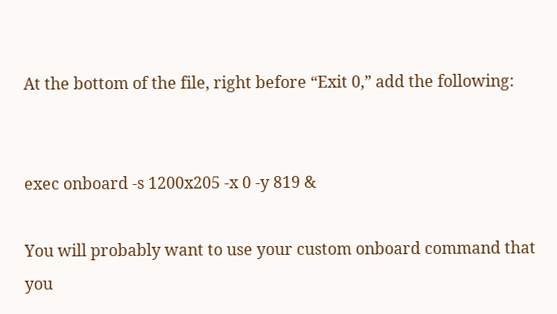At the bottom of the file, right before “Exit 0,” add the following:


exec onboard -s 1200x205 -x 0 -y 819 &

You will probably want to use your custom onboard command that you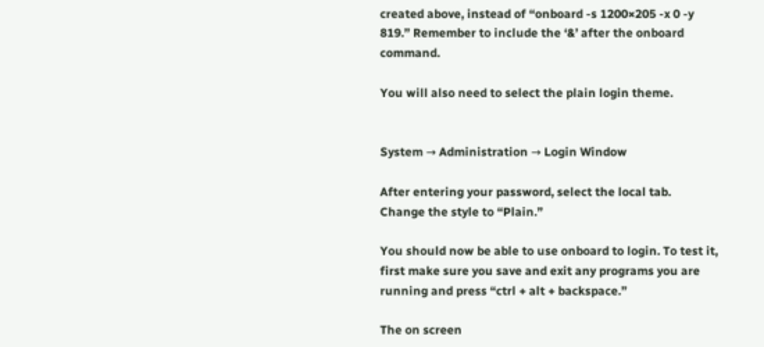created above, instead of “onboard -s 1200×205 -x 0 -y 819.” Remember to include the ‘&’ after the onboard command.

You will also need to select the plain login theme.


System → Administration → Login Window

After entering your password, select the local tab. Change the style to “Plain.”

You should now be able to use onboard to login. To test it, first make sure you save and exit any programs you are running and press “ctrl + alt + backspace.”

The on screen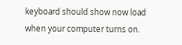keyboard should show now load when your computer turns on.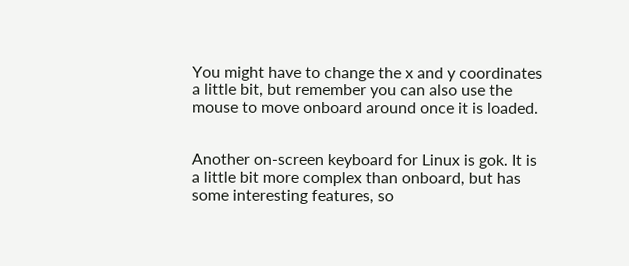You might have to change the x and y coordinates a little bit, but remember you can also use the mouse to move onboard around once it is loaded.


Another on-screen keyboard for Linux is gok. It is a little bit more complex than onboard, but has some interesting features, so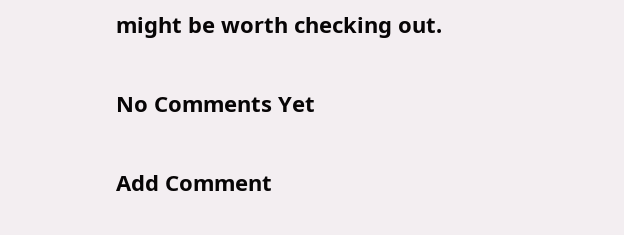might be worth checking out.

No Comments Yet

Add Comment